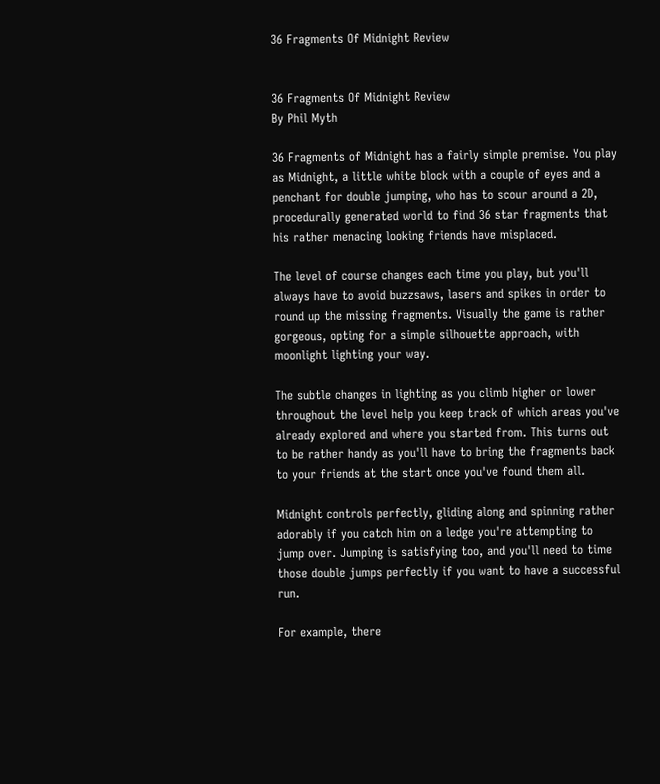36 Fragments Of Midnight Review


36 Fragments Of Midnight Review
By Phil Myth

36 Fragments of Midnight has a fairly simple premise. You play as Midnight, a little white block with a couple of eyes and a penchant for double jumping, who has to scour around a 2D, procedurally generated world to find 36 star fragments that his rather menacing looking friends have misplaced.

The level of course changes each time you play, but you'll always have to avoid buzzsaws, lasers and spikes in order to round up the missing fragments. Visually the game is rather gorgeous, opting for a simple silhouette approach, with moonlight lighting your way.

The subtle changes in lighting as you climb higher or lower throughout the level help you keep track of which areas you've already explored and where you started from. This turns out to be rather handy as you'll have to bring the fragments back to your friends at the start once you've found them all.

Midnight controls perfectly, gliding along and spinning rather adorably if you catch him on a ledge you're attempting to jump over. Jumping is satisfying too, and you'll need to time those double jumps perfectly if you want to have a successful run.

For example, there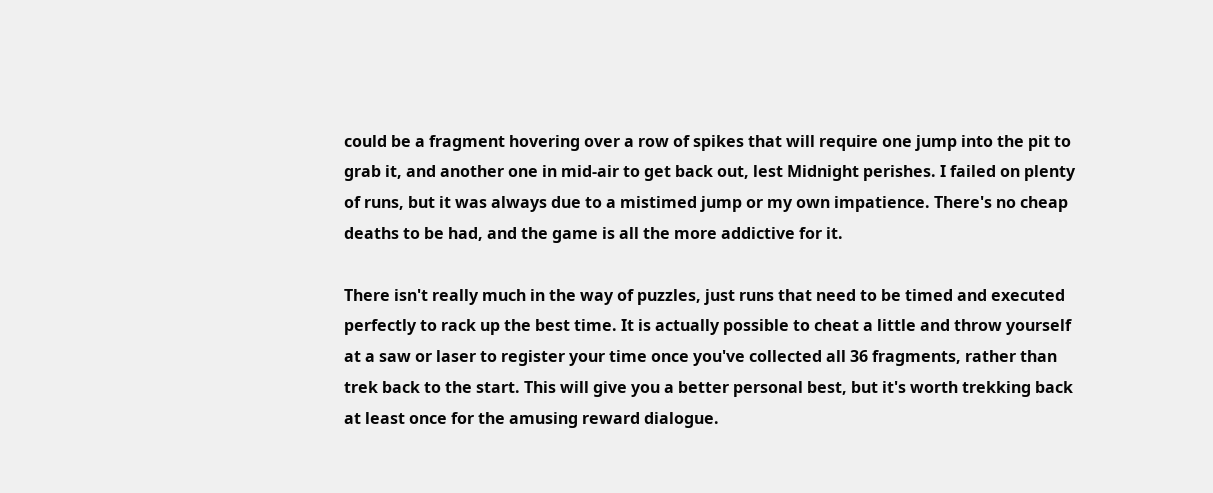could be a fragment hovering over a row of spikes that will require one jump into the pit to grab it, and another one in mid-air to get back out, lest Midnight perishes. I failed on plenty of runs, but it was always due to a mistimed jump or my own impatience. There's no cheap deaths to be had, and the game is all the more addictive for it.

There isn't really much in the way of puzzles, just runs that need to be timed and executed perfectly to rack up the best time. It is actually possible to cheat a little and throw yourself at a saw or laser to register your time once you've collected all 36 fragments, rather than trek back to the start. This will give you a better personal best, but it's worth trekking back at least once for the amusing reward dialogue.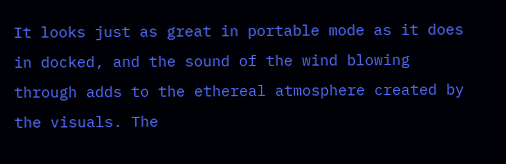It looks just as great in portable mode as it does in docked, and the sound of the wind blowing through adds to the ethereal atmosphere created by the visuals. The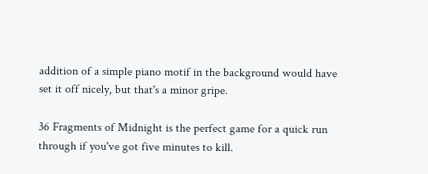addition of a simple piano motif in the background would have set it off nicely, but that's a minor gripe.

36 Fragments of Midnight is the perfect game for a quick run through if you've got five minutes to kill.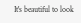It's beautiful to look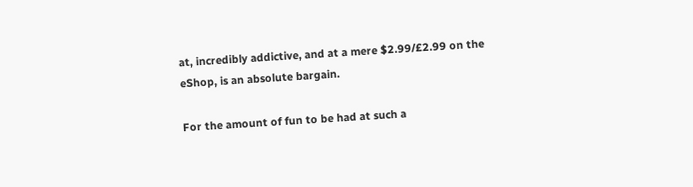at, incredibly addictive, and at a mere $2.99/£2.99 on the eShop, is an absolute bargain.

For the amount of fun to be had at such a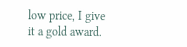low price, I give it a gold award.